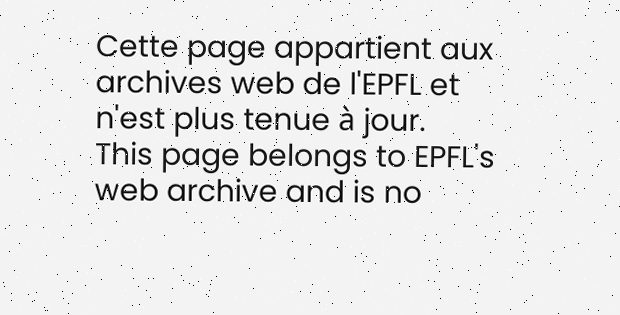Cette page appartient aux archives web de l'EPFL et n'est plus tenue à jour.
This page belongs to EPFL's web archive and is no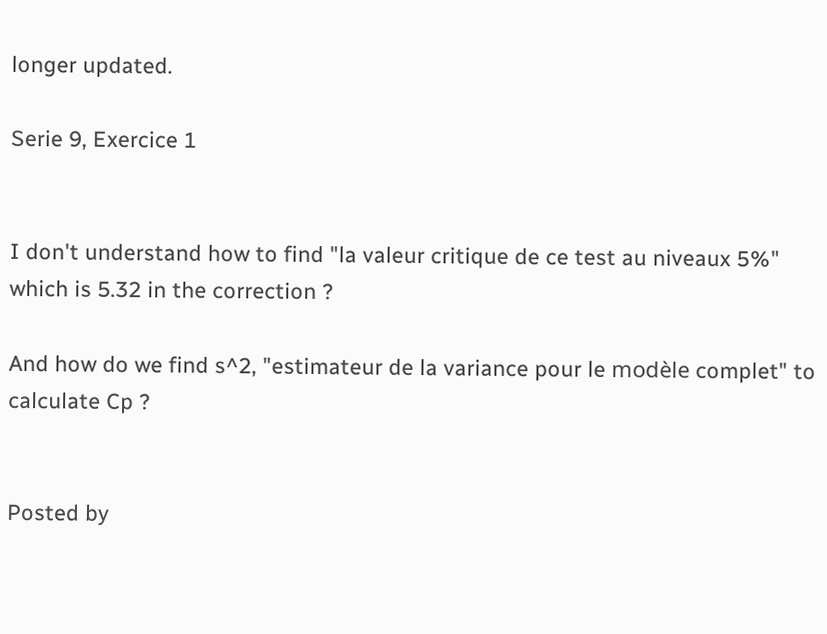longer updated.

Serie 9, Exercice 1


I don't understand how to find "la valeur critique de ce test au niveaux 5%" which is 5.32 in the correction ?

And how do we find s^2, "estimateur de la variance pour le modèle complet" to calculate Cp ?


Posted by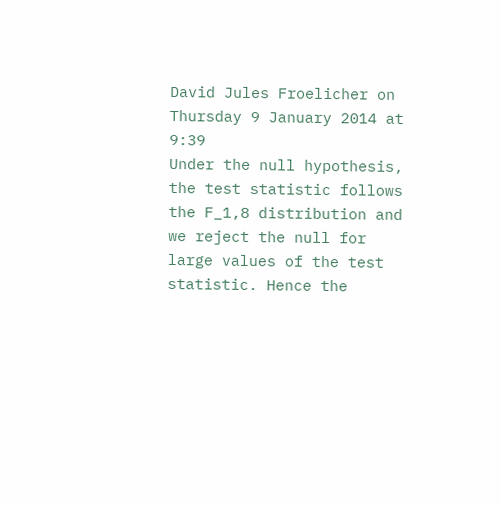David Jules Froelicher on Thursday 9 January 2014 at 9:39
Under the null hypothesis, the test statistic follows the F_1,8 distribution and we reject the null for large values of the test statistic. Hence the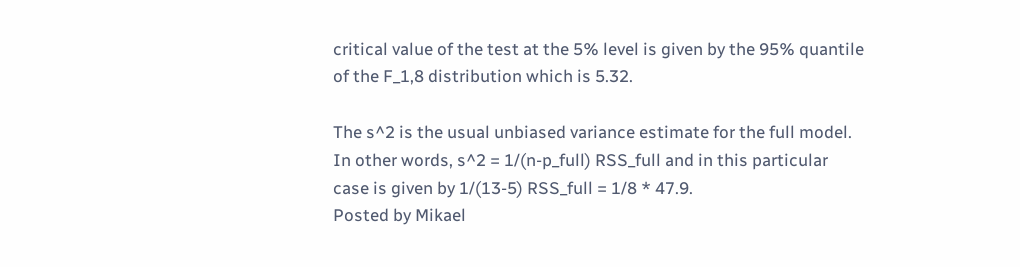critical value of the test at the 5% level is given by the 95% quantile of the F_1,8 distribution which is 5.32.

The s^2 is the usual unbiased variance estimate for the full model. In other words, s^2 = 1/(n-p_full) RSS_full and in this particular case is given by 1/(13-5) RSS_full = 1/8 * 47.9.
Posted by Mikael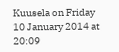Kuusela on Friday 10 January 2014 at 20:09